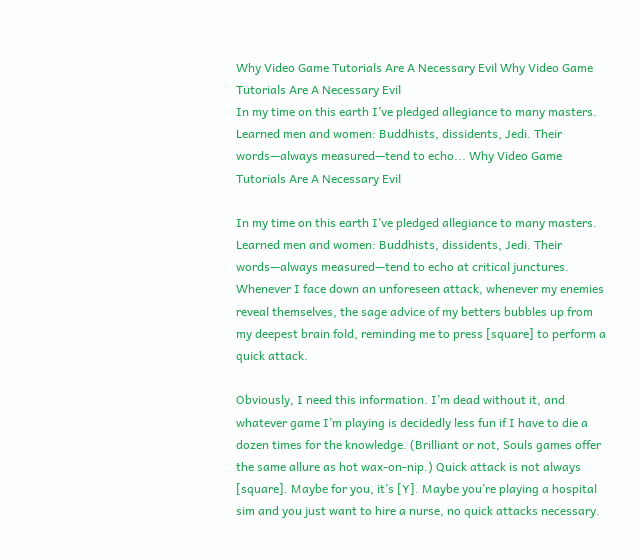Why Video Game Tutorials Are A Necessary Evil Why Video Game Tutorials Are A Necessary Evil
In my time on this earth I’ve pledged allegiance to many masters. Learned men and women: Buddhists, dissidents, Jedi. Their words—always measured—tend to echo... Why Video Game Tutorials Are A Necessary Evil

In my time on this earth I’ve pledged allegiance to many masters. Learned men and women: Buddhists, dissidents, Jedi. Their words—always measured—tend to echo at critical junctures. Whenever I face down an unforeseen attack, whenever my enemies reveal themselves, the sage advice of my betters bubbles up from my deepest brain fold, reminding me to press [square] to perform a quick attack.

Obviously, I need this information. I’m dead without it, and whatever game I’m playing is decidedly less fun if I have to die a dozen times for the knowledge. (Brilliant or not, Souls games offer the same allure as hot wax-on-nip.) Quick attack is not always [square]. Maybe for you, it’s [Y]. Maybe you’re playing a hospital sim and you just want to hire a nurse, no quick attacks necessary.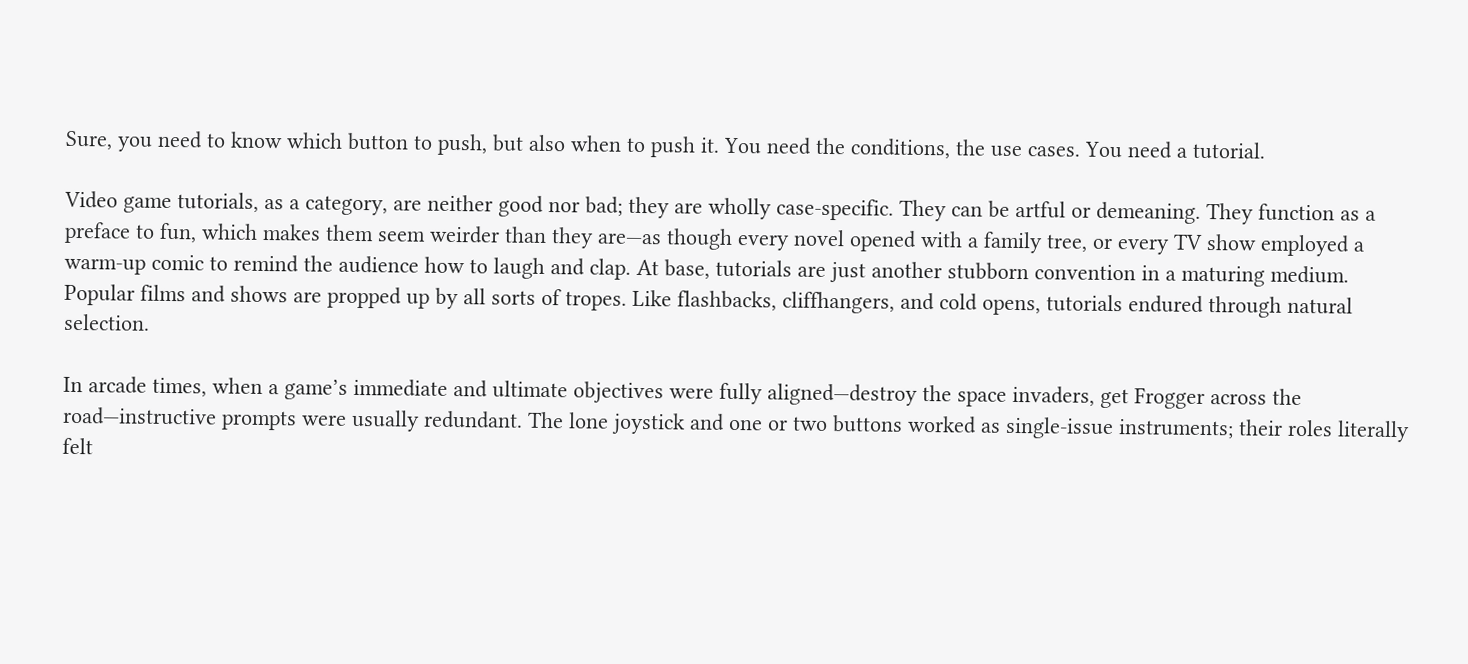Sure, you need to know which button to push, but also when to push it. You need the conditions, the use cases. You need a tutorial.

Video game tutorials, as a category, are neither good nor bad; they are wholly case-specific. They can be artful or demeaning. They function as a preface to fun, which makes them seem weirder than they are—as though every novel opened with a family tree, or every TV show employed a warm-up comic to remind the audience how to laugh and clap. At base, tutorials are just another stubborn convention in a maturing medium. Popular films and shows are propped up by all sorts of tropes. Like flashbacks, cliffhangers, and cold opens, tutorials endured through natural selection.

In arcade times, when a game’s immediate and ultimate objectives were fully aligned—destroy the space invaders, get Frogger across the road—instructive prompts were usually redundant. The lone joystick and one or two buttons worked as single-issue instruments; their roles literally felt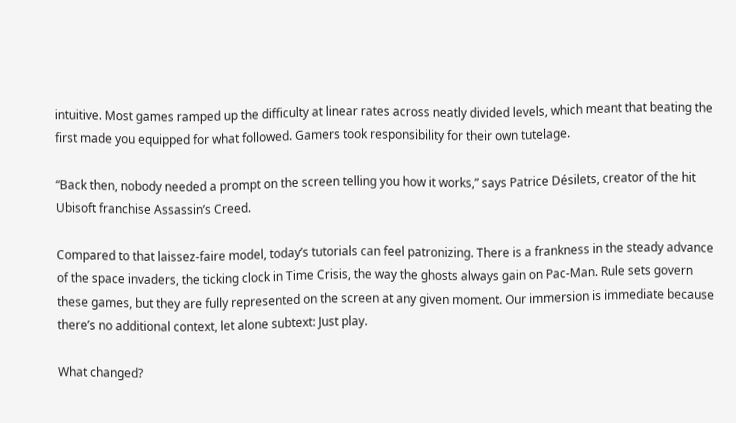intuitive. Most games ramped up the difficulty at linear rates across neatly divided levels, which meant that beating the first made you equipped for what followed. Gamers took responsibility for their own tutelage.

“Back then, nobody needed a prompt on the screen telling you how it works,” says Patrice Désilets, creator of the hit Ubisoft franchise Assassin’s Creed.

Compared to that laissez-faire model, today’s tutorials can feel patronizing. There is a frankness in the steady advance of the space invaders, the ticking clock in Time Crisis, the way the ghosts always gain on Pac-Man. Rule sets govern these games, but they are fully represented on the screen at any given moment. Our immersion is immediate because there’s no additional context, let alone subtext: Just play.

What changed?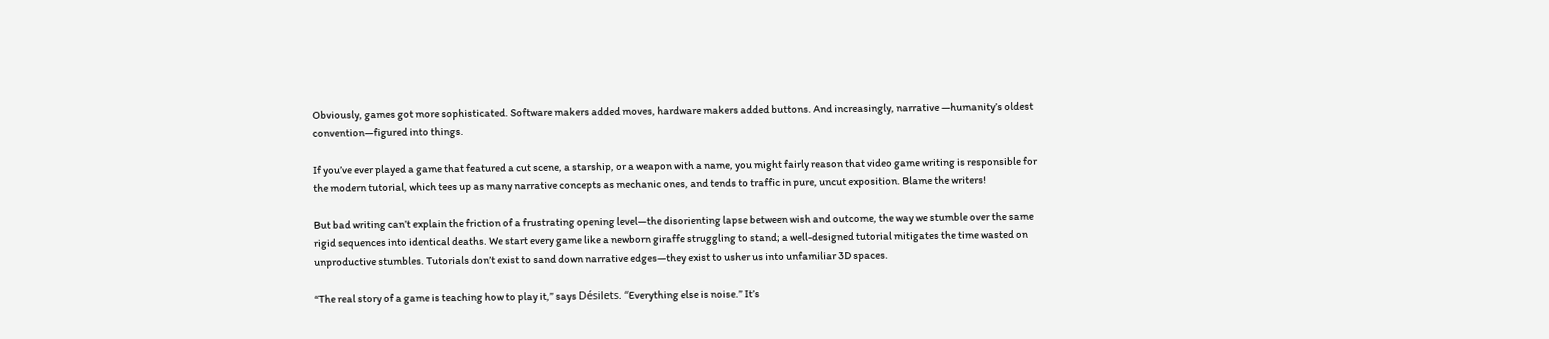Obviously, games got more sophisticated. Software makers added moves, hardware makers added buttons. And increasingly, narrative —humanity’s oldest convention—figured into things.

If you’ve ever played a game that featured a cut scene, a starship, or a weapon with a name, you might fairly reason that video game writing is responsible for the modern tutorial, which tees up as many narrative concepts as mechanic ones, and tends to traffic in pure, uncut exposition. Blame the writers!

But bad writing can’t explain the friction of a frustrating opening level—the disorienting lapse between wish and outcome, the way we stumble over the same rigid sequences into identical deaths. We start every game like a newborn giraffe struggling to stand; a well-designed tutorial mitigates the time wasted on unproductive stumbles. Tutorials don’t exist to sand down narrative edges—they exist to usher us into unfamiliar 3D spaces.

“The real story of a game is teaching how to play it,” says Désilets. “Everything else is noise.” It’s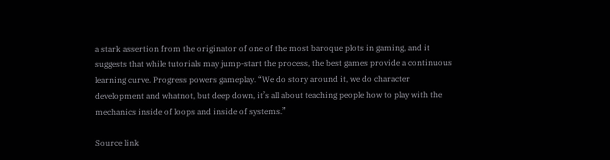a stark assertion from the originator of one of the most baroque plots in gaming, and it suggests that while tutorials may jump-start the process, the best games provide a continuous learning curve. Progress powers gameplay. “We do story around it, we do character development and whatnot, but deep down, it’s all about teaching people how to play with the mechanics inside of loops and inside of systems.”

Source link